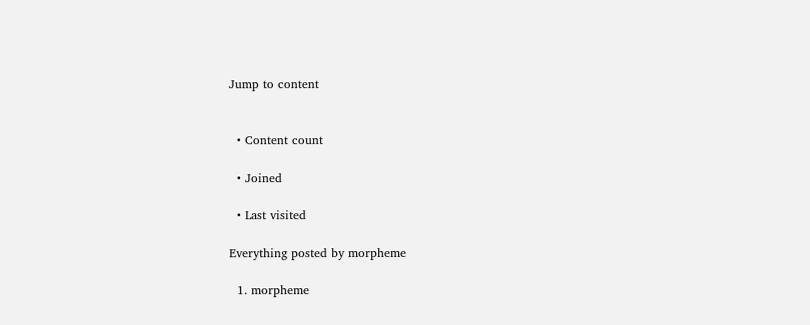Jump to content


  • Content count

  • Joined

  • Last visited

Everything posted by morpheme

  1. morpheme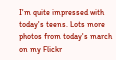I'm quite impressed with today's teens. Lots more photos from today's march on my Flickr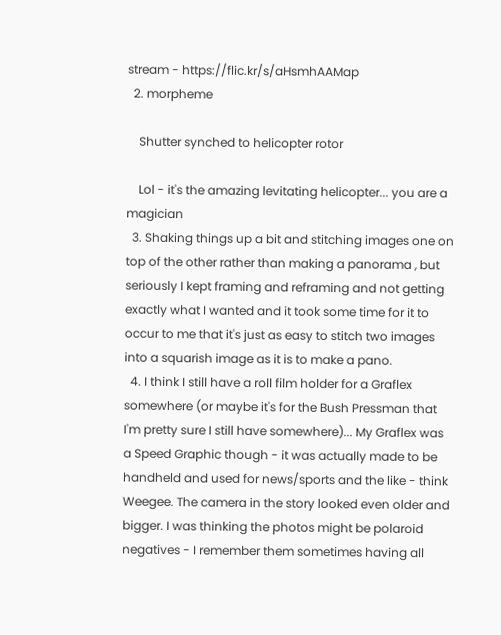stream - https://flic.kr/s/aHsmhAAMap
  2. morpheme

    Shutter synched to helicopter rotor

    Lol - it's the amazing levitating helicopter... you are a magician
  3. Shaking things up a bit and stitching images one on top of the other rather than making a panorama , but seriously I kept framing and reframing and not getting exactly what I wanted and it took some time for it to occur to me that it's just as easy to stitch two images into a squarish image as it is to make a pano.
  4. I think I still have a roll film holder for a Graflex somewhere (or maybe it's for the Bush Pressman that I'm pretty sure I still have somewhere)... My Graflex was a Speed Graphic though - it was actually made to be handheld and used for news/sports and the like - think Weegee. The camera in the story looked even older and bigger. I was thinking the photos might be polaroid negatives - I remember them sometimes having all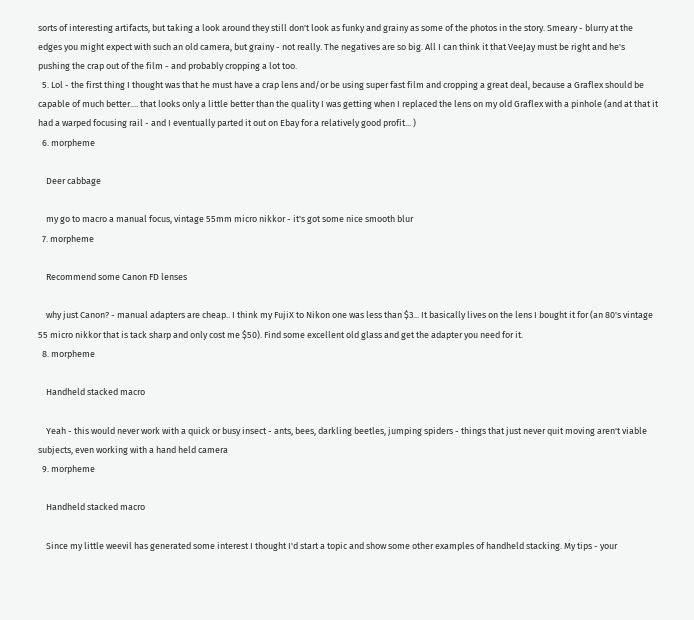sorts of interesting artifacts, but taking a look around they still don't look as funky and grainy as some of the photos in the story. Smeary - blurry at the edges you might expect with such an old camera, but grainy - not really. The negatives are so big. All I can think it that VeeJay must be right and he's pushing the crap out of the film - and probably cropping a lot too.
  5. Lol - the first thing I thought was that he must have a crap lens and/or be using super fast film and cropping a great deal, because a Graflex should be capable of much better.... that looks only a little better than the quality I was getting when I replaced the lens on my old Graflex with a pinhole (and at that it had a warped focusing rail - and I eventually parted it out on Ebay for a relatively good profit... )
  6. morpheme

    Deer cabbage

    my go to macro a manual focus, vintage 55mm micro nikkor - it's got some nice smooth blur
  7. morpheme

    Recommend some Canon FD lenses

    why just Canon? - manual adapters are cheap.. I think my FujiX to Nikon one was less than $3... It basically lives on the lens I bought it for (an 80's vintage 55 micro nikkor that is tack sharp and only cost me $50). Find some excellent old glass and get the adapter you need for it.
  8. morpheme

    Handheld stacked macro

    Yeah - this would never work with a quick or busy insect - ants, bees, darkling beetles, jumping spiders - things that just never quit moving aren't viable subjects, even working with a hand held camera
  9. morpheme

    Handheld stacked macro

    Since my little weevil has generated some interest I thought I'd start a topic and show some other examples of handheld stacking. My tips - your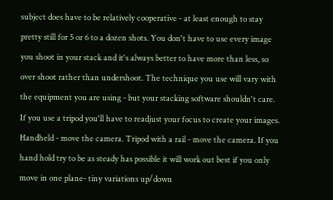subject does have to be relatively cooperative - at least enough to stay pretty still for 5 or 6 to a dozen shots. You don't have to use every image you shoot in your stack and it's always better to have more than less, so over shoot rather than undershoot. The technique you use will vary with the equipment you are using - but your stacking software shouldn't care. If you use a tripod you'll have to readjust your focus to create your images. Handheld - move the camera. Tripod with a rail - move the camera. If you hand hold try to be as steady has possible it will work out best if you only move in one plane- tiny variations up/down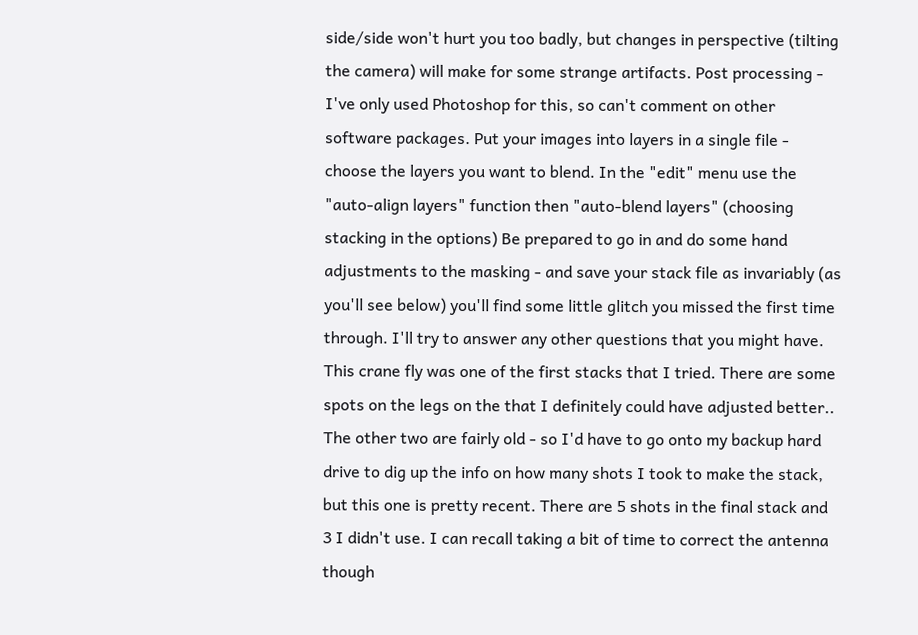side/side won't hurt you too badly, but changes in perspective (tilting the camera) will make for some strange artifacts. Post processing - I've only used Photoshop for this, so can't comment on other software packages. Put your images into layers in a single file - choose the layers you want to blend. In the "edit" menu use the "auto-align layers" function then "auto-blend layers" (choosing stacking in the options) Be prepared to go in and do some hand adjustments to the masking - and save your stack file as invariably (as you'll see below) you'll find some little glitch you missed the first time through. I'll try to answer any other questions that you might have. This crane fly was one of the first stacks that I tried. There are some spots on the legs on the that I definitely could have adjusted better.. The other two are fairly old - so I'd have to go onto my backup hard drive to dig up the info on how many shots I took to make the stack, but this one is pretty recent. There are 5 shots in the final stack and 3 I didn't use. I can recall taking a bit of time to correct the antenna though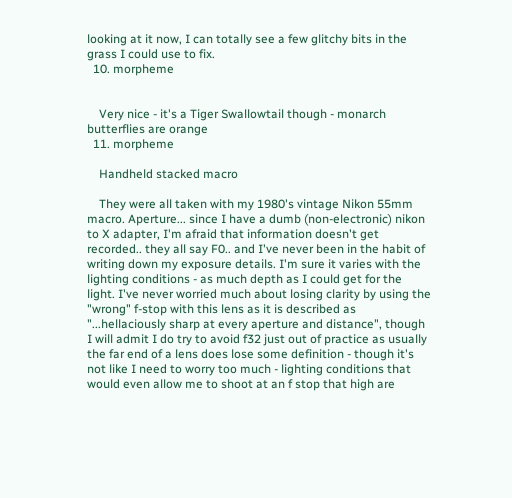looking at it now, I can totally see a few glitchy bits in the grass I could use to fix.
  10. morpheme


    Very nice - it's a Tiger Swallowtail though - monarch butterflies are orange
  11. morpheme

    Handheld stacked macro

    They were all taken with my 1980's vintage Nikon 55mm macro. Aperture... since I have a dumb (non-electronic) nikon to X adapter, I'm afraid that information doesn't get recorded.. they all say F0.. and I've never been in the habit of writing down my exposure details. I'm sure it varies with the lighting conditions - as much depth as I could get for the light. I've never worried much about losing clarity by using the "wrong" f-stop with this lens as it is described as "...hellaciously sharp at every aperture and distance", though I will admit I do try to avoid f32 just out of practice as usually the far end of a lens does lose some definition - though it's not like I need to worry too much - lighting conditions that would even allow me to shoot at an f stop that high are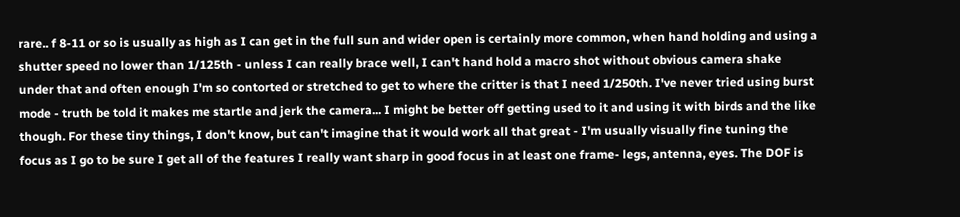rare.. f 8-11 or so is usually as high as I can get in the full sun and wider open is certainly more common, when hand holding and using a shutter speed no lower than 1/125th - unless I can really brace well, I can't hand hold a macro shot without obvious camera shake under that and often enough I'm so contorted or stretched to get to where the critter is that I need 1/250th. I've never tried using burst mode - truth be told it makes me startle and jerk the camera... I might be better off getting used to it and using it with birds and the like though. For these tiny things, I don't know, but can't imagine that it would work all that great - I'm usually visually fine tuning the focus as I go to be sure I get all of the features I really want sharp in good focus in at least one frame- legs, antenna, eyes. The DOF is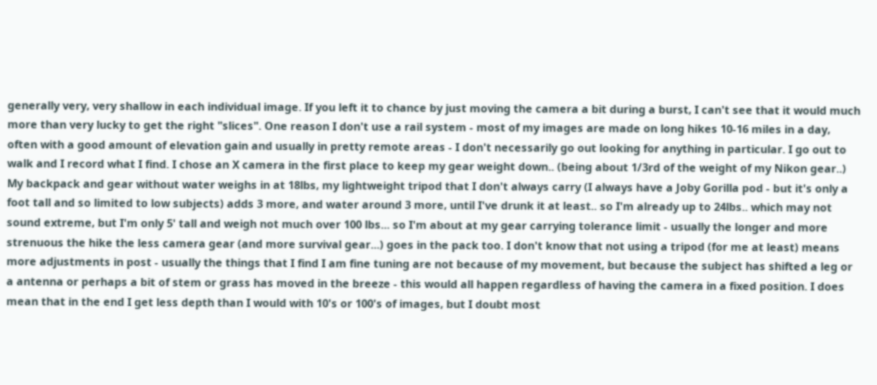generally very, very shallow in each individual image. If you left it to chance by just moving the camera a bit during a burst, I can't see that it would much more than very lucky to get the right "slices". One reason I don't use a rail system - most of my images are made on long hikes 10-16 miles in a day, often with a good amount of elevation gain and usually in pretty remote areas - I don't necessarily go out looking for anything in particular. I go out to walk and I record what I find. I chose an X camera in the first place to keep my gear weight down.. (being about 1/3rd of the weight of my Nikon gear..) My backpack and gear without water weighs in at 18lbs, my lightweight tripod that I don't always carry (I always have a Joby Gorilla pod - but it's only a foot tall and so limited to low subjects) adds 3 more, and water around 3 more, until I've drunk it at least.. so I'm already up to 24lbs.. which may not sound extreme, but I'm only 5' tall and weigh not much over 100 lbs... so I'm about at my gear carrying tolerance limit - usually the longer and more strenuous the hike the less camera gear (and more survival gear...) goes in the pack too. I don't know that not using a tripod (for me at least) means more adjustments in post - usually the things that I find I am fine tuning are not because of my movement, but because the subject has shifted a leg or a antenna or perhaps a bit of stem or grass has moved in the breeze - this would all happen regardless of having the camera in a fixed position. I does mean that in the end I get less depth than I would with 10's or 100's of images, but I doubt most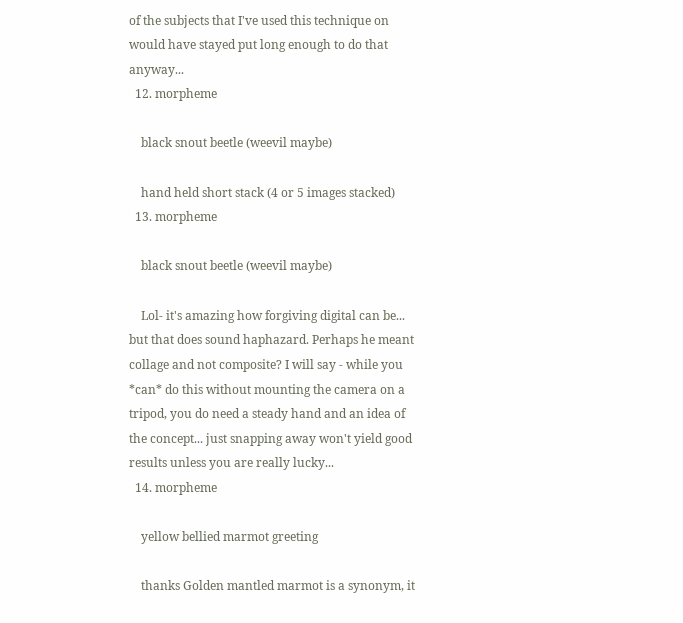of the subjects that I've used this technique on would have stayed put long enough to do that anyway...
  12. morpheme

    black snout beetle (weevil maybe)

    hand held short stack (4 or 5 images stacked)
  13. morpheme

    black snout beetle (weevil maybe)

    Lol- it's amazing how forgiving digital can be... but that does sound haphazard. Perhaps he meant collage and not composite? I will say - while you *can* do this without mounting the camera on a tripod, you do need a steady hand and an idea of the concept... just snapping away won't yield good results unless you are really lucky...
  14. morpheme

    yellow bellied marmot greeting

    thanks Golden mantled marmot is a synonym, it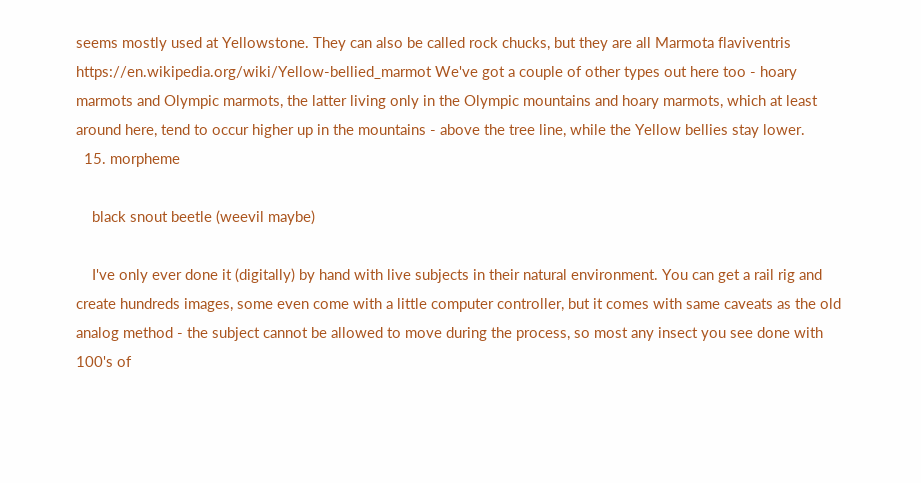seems mostly used at Yellowstone. They can also be called rock chucks, but they are all Marmota flaviventris https://en.wikipedia.org/wiki/Yellow-bellied_marmot We've got a couple of other types out here too - hoary marmots and Olympic marmots, the latter living only in the Olympic mountains and hoary marmots, which at least around here, tend to occur higher up in the mountains - above the tree line, while the Yellow bellies stay lower.
  15. morpheme

    black snout beetle (weevil maybe)

    I've only ever done it (digitally) by hand with live subjects in their natural environment. You can get a rail rig and create hundreds images, some even come with a little computer controller, but it comes with same caveats as the old analog method - the subject cannot be allowed to move during the process, so most any insect you see done with 100's of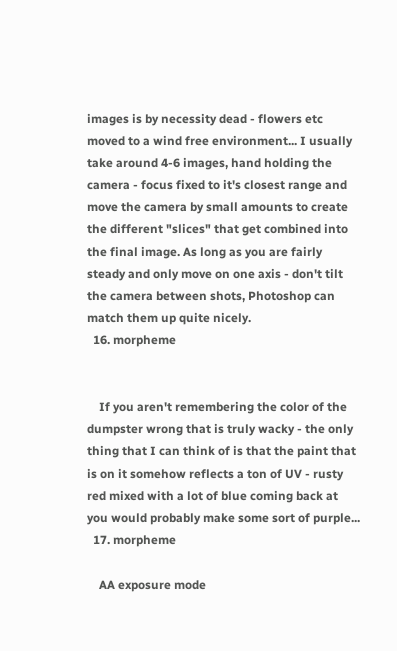images is by necessity dead - flowers etc moved to a wind free environment... I usually take around 4-6 images, hand holding the camera - focus fixed to it's closest range and move the camera by small amounts to create the different "slices" that get combined into the final image. As long as you are fairly steady and only move on one axis - don't tilt the camera between shots, Photoshop can match them up quite nicely.
  16. morpheme


    If you aren't remembering the color of the dumpster wrong that is truly wacky - the only thing that I can think of is that the paint that is on it somehow reflects a ton of UV - rusty red mixed with a lot of blue coming back at you would probably make some sort of purple...
  17. morpheme

    AA exposure mode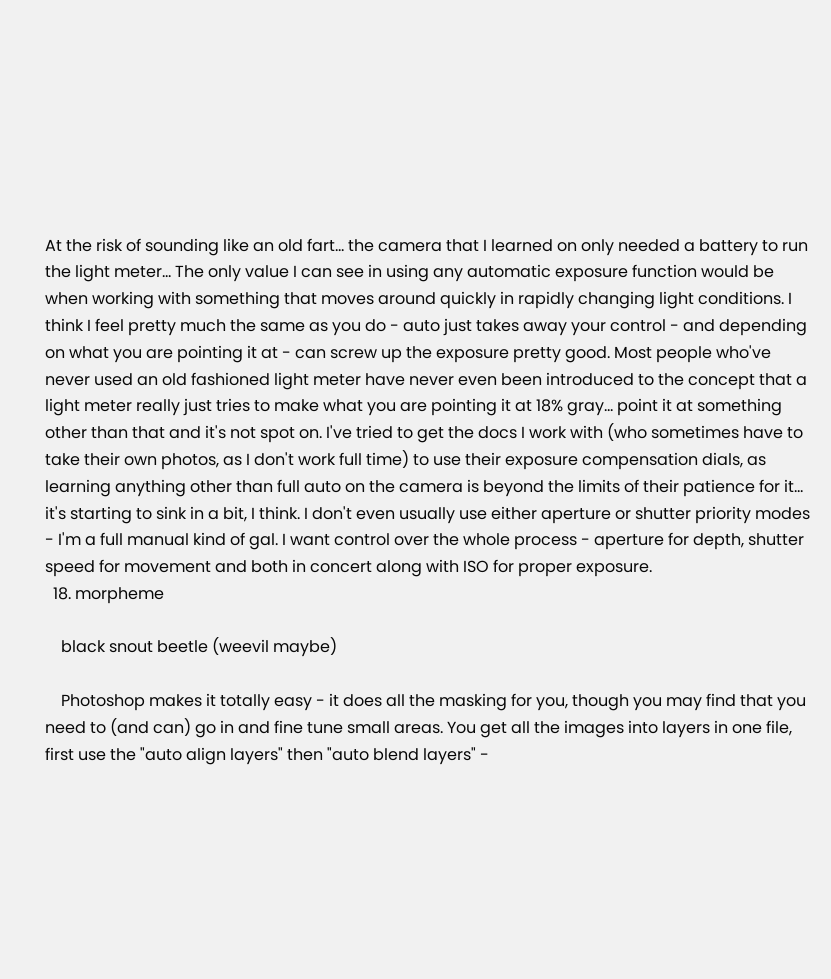At the risk of sounding like an old fart... the camera that I learned on only needed a battery to run the light meter... The only value I can see in using any automatic exposure function would be when working with something that moves around quickly in rapidly changing light conditions. I think I feel pretty much the same as you do - auto just takes away your control - and depending on what you are pointing it at - can screw up the exposure pretty good. Most people who've never used an old fashioned light meter have never even been introduced to the concept that a light meter really just tries to make what you are pointing it at 18% gray... point it at something other than that and it's not spot on. I've tried to get the docs I work with (who sometimes have to take their own photos, as I don't work full time) to use their exposure compensation dials, as learning anything other than full auto on the camera is beyond the limits of their patience for it... it's starting to sink in a bit, I think. I don't even usually use either aperture or shutter priority modes - I'm a full manual kind of gal. I want control over the whole process - aperture for depth, shutter speed for movement and both in concert along with ISO for proper exposure.
  18. morpheme

    black snout beetle (weevil maybe)

    Photoshop makes it totally easy - it does all the masking for you, though you may find that you need to (and can) go in and fine tune small areas. You get all the images into layers in one file, first use the "auto align layers" then "auto blend layers" -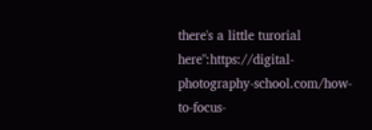there's a little turorial here":https://digital-photography-school.com/how-to-focus-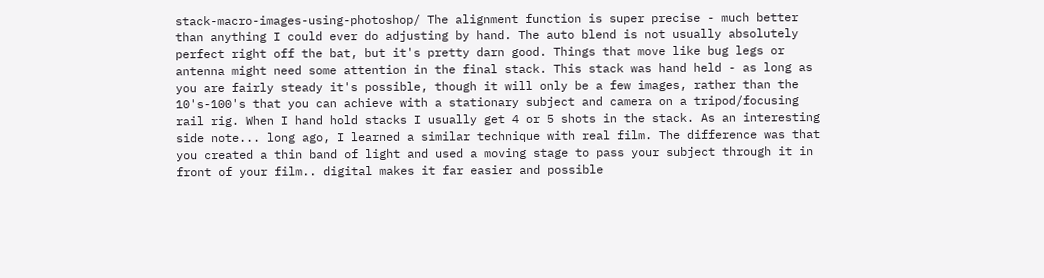stack-macro-images-using-photoshop/ The alignment function is super precise - much better than anything I could ever do adjusting by hand. The auto blend is not usually absolutely perfect right off the bat, but it's pretty darn good. Things that move like bug legs or antenna might need some attention in the final stack. This stack was hand held - as long as you are fairly steady it's possible, though it will only be a few images, rather than the 10's-100's that you can achieve with a stationary subject and camera on a tripod/focusing rail rig. When I hand hold stacks I usually get 4 or 5 shots in the stack. As an interesting side note... long ago, I learned a similar technique with real film. The difference was that you created a thin band of light and used a moving stage to pass your subject through it in front of your film.. digital makes it far easier and possible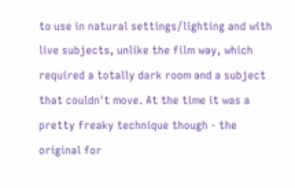to use in natural settings/lighting and with live subjects, unlike the film way, which required a totally dark room and a subject that couldn't move. At the time it was a pretty freaky technique though - the original for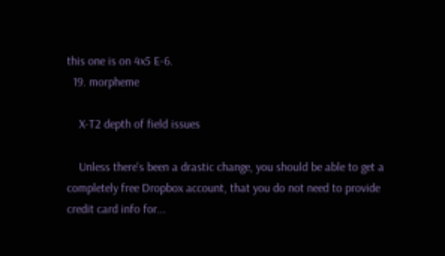this one is on 4x5 E-6.
  19. morpheme

    X-T2 depth of field issues

    Unless there's been a drastic change, you should be able to get a completely free Dropbox account, that you do not need to provide credit card info for...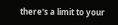there's a limit to your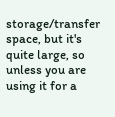storage/transfer space, but it's quite large, so unless you are using it for a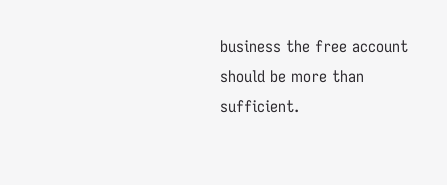business the free account should be more than sufficient.